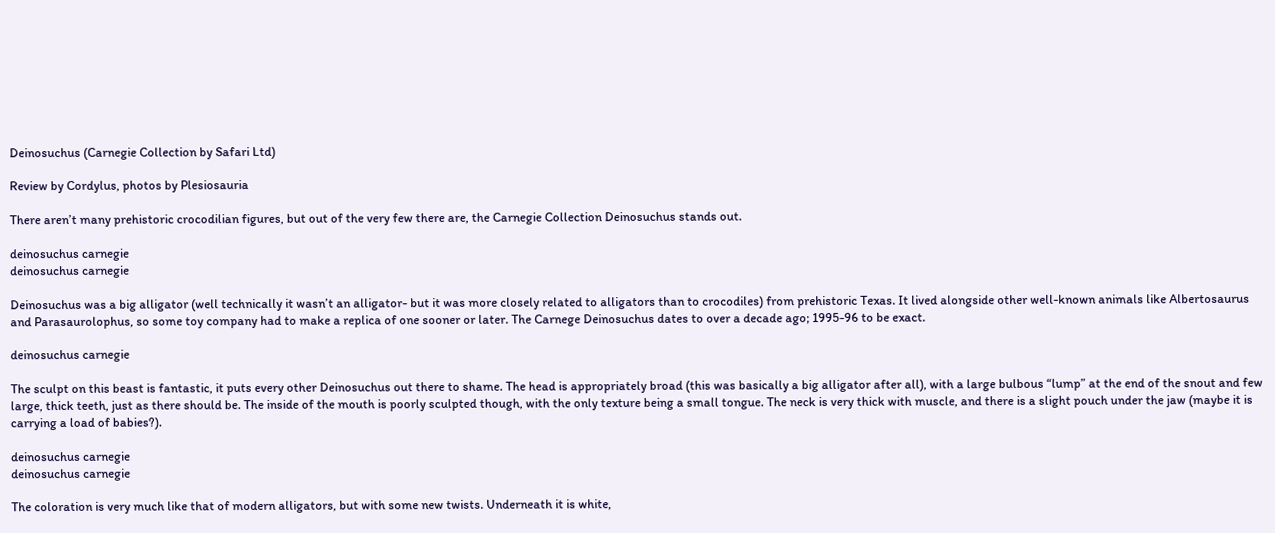Deinosuchus (Carnegie Collection by Safari Ltd)

Review by Cordylus, photos by Plesiosauria

There aren’t many prehistoric crocodilian figures, but out of the very few there are, the Carnegie Collection Deinosuchus stands out.

deinosuchus carnegie
deinosuchus carnegie

Deinosuchus was a big alligator (well technically it wasn’t an alligator- but it was more closely related to alligators than to crocodiles) from prehistoric Texas. It lived alongside other well-known animals like Albertosaurus and Parasaurolophus, so some toy company had to make a replica of one sooner or later. The Carnege Deinosuchus dates to over a decade ago; 1995-96 to be exact.

deinosuchus carnegie

The sculpt on this beast is fantastic, it puts every other Deinosuchus out there to shame. The head is appropriately broad (this was basically a big alligator after all), with a large bulbous “lump” at the end of the snout and few large, thick teeth, just as there should be. The inside of the mouth is poorly sculpted though, with the only texture being a small tongue. The neck is very thick with muscle, and there is a slight pouch under the jaw (maybe it is carrying a load of babies?).

deinosuchus carnegie
deinosuchus carnegie

The coloration is very much like that of modern alligators, but with some new twists. Underneath it is white,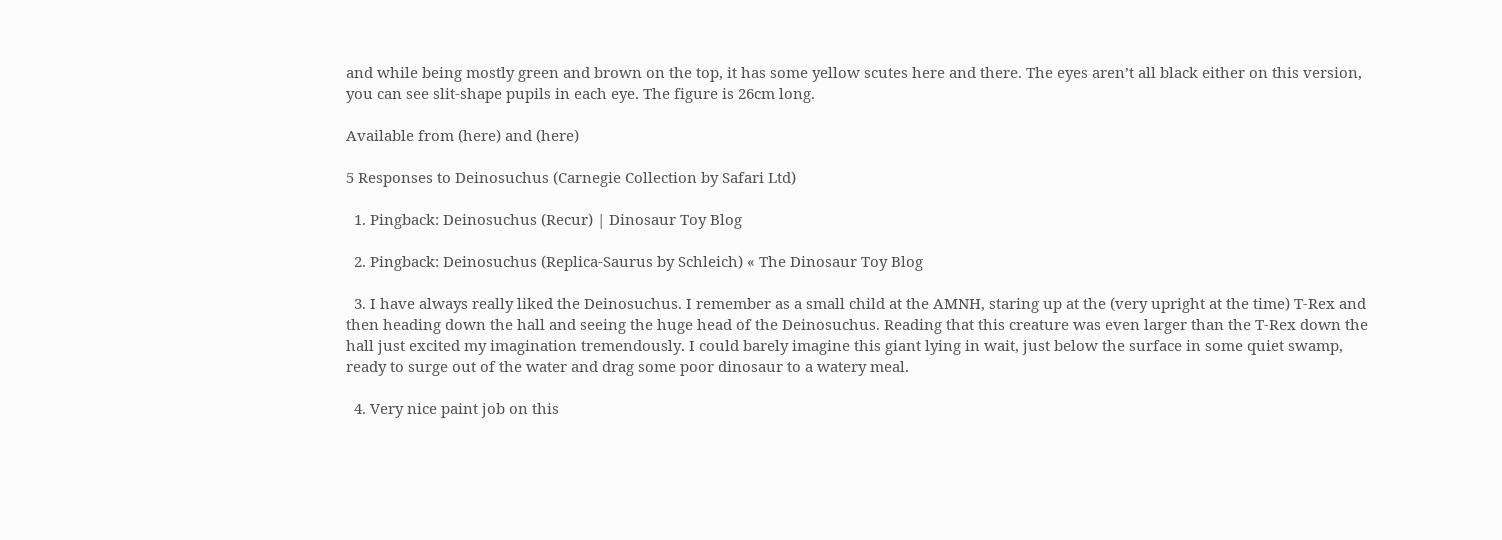and while being mostly green and brown on the top, it has some yellow scutes here and there. The eyes aren’t all black either on this version, you can see slit-shape pupils in each eye. The figure is 26cm long.

Available from (here) and (here)

5 Responses to Deinosuchus (Carnegie Collection by Safari Ltd)

  1. Pingback: Deinosuchus (Recur) | Dinosaur Toy Blog

  2. Pingback: Deinosuchus (Replica-Saurus by Schleich) « The Dinosaur Toy Blog

  3. I have always really liked the Deinosuchus. I remember as a small child at the AMNH, staring up at the (very upright at the time) T-Rex and then heading down the hall and seeing the huge head of the Deinosuchus. Reading that this creature was even larger than the T-Rex down the hall just excited my imagination tremendously. I could barely imagine this giant lying in wait, just below the surface in some quiet swamp, ready to surge out of the water and drag some poor dinosaur to a watery meal.

  4. Very nice paint job on this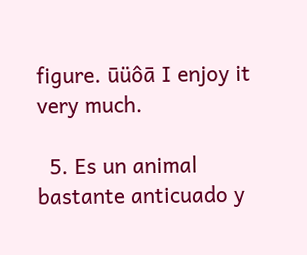figure. ūüôā I enjoy it very much.

  5. Es un animal bastante anticuado y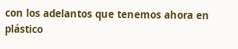con los adelantos que tenemos ahora en plástico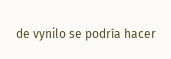de vynilo se podría hacer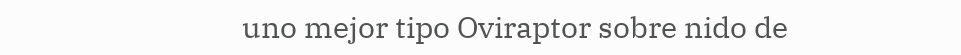uno mejor tipo Oviraptor sobre nido de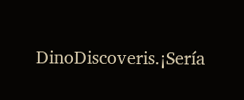DinoDiscoveris.¡Sería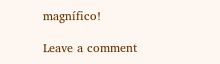magnífico!

Leave a comment